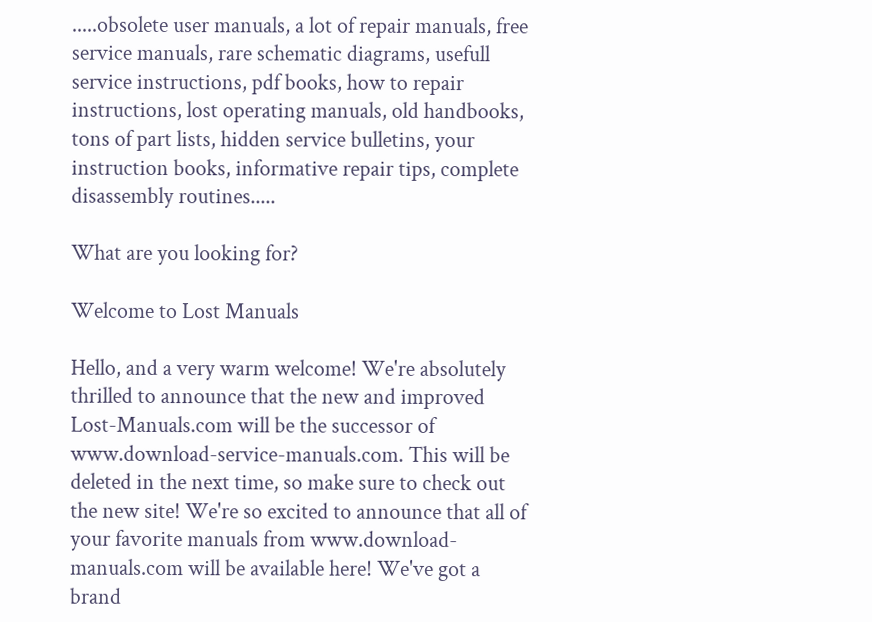.....obsolete user manuals, a lot of repair manuals, free service manuals, rare schematic diagrams, usefull service instructions, pdf books, how to repair instructions, lost operating manuals, old handbooks, tons of part lists, hidden service bulletins, your instruction books, informative repair tips, complete disassembly routines.....

What are you looking for?

Welcome to Lost Manuals

Hello, and a very warm welcome! We're absolutely thrilled to announce that the new and improved Lost-Manuals.com will be the successor of www.download-service-manuals.com. This will be deleted in the next time, so make sure to check out the new site! We're so excited to announce that all of your favorite manuals from www.download-manuals.com will be available here! We've got a brand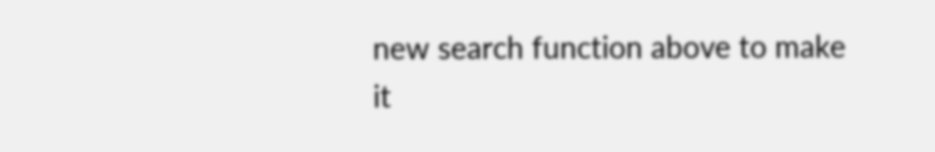new search function above to make it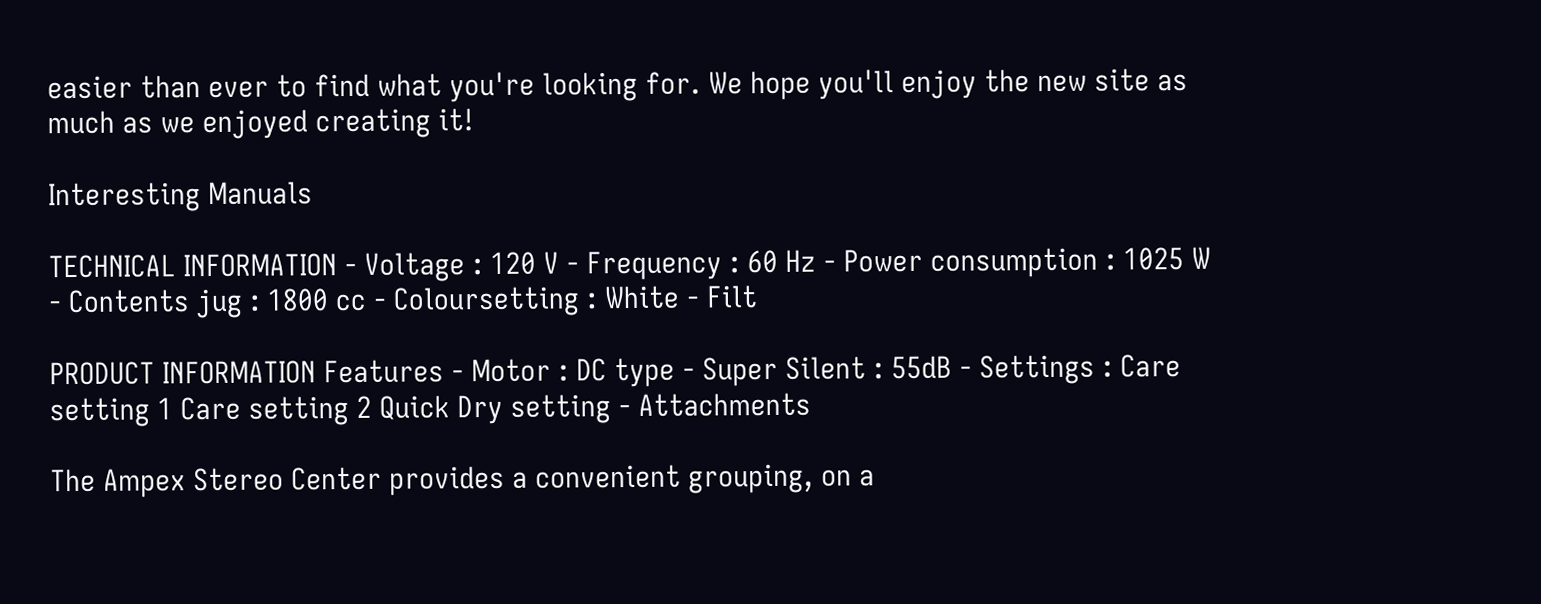easier than ever to find what you're looking for. We hope you'll enjoy the new site as much as we enjoyed creating it!

Interesting Manuals

TECHNICAL INFORMATION - Voltage : 120 V - Frequency : 60 Hz - Power consumption : 1025 W - Contents jug : 1800 cc - Coloursetting : White - Filt

PRODUCT INFORMATION Features - Motor : DC type - Super Silent : 55dB - Settings : Care setting 1 Care setting 2 Quick Dry setting - Attachments

The Ampex Stereo Center provides a convenient grouping, on a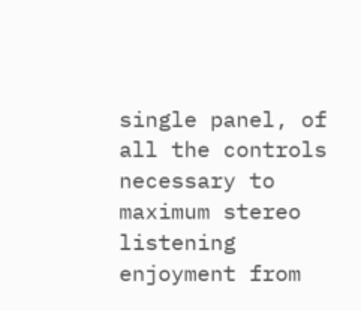single panel, of all the controls necessary to maximum stereo listening enjoyment from